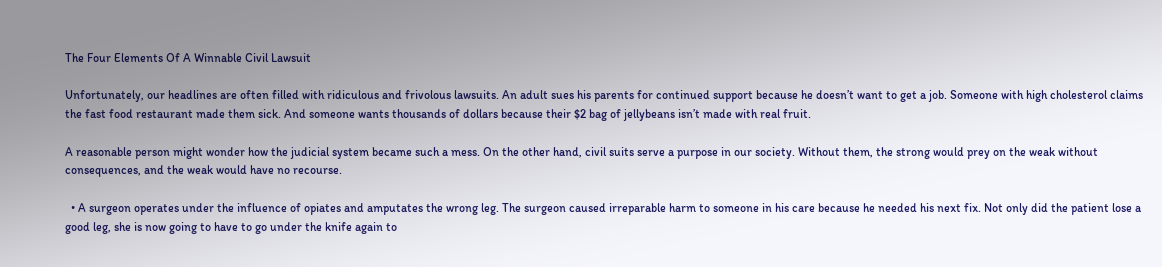The Four Elements Of A Winnable Civil Lawsuit

Unfortunately, our headlines are often filled with ridiculous and frivolous lawsuits. An adult sues his parents for continued support because he doesn’t want to get a job. Someone with high cholesterol claims the fast food restaurant made them sick. And someone wants thousands of dollars because their $2 bag of jellybeans isn’t made with real fruit.

A reasonable person might wonder how the judicial system became such a mess. On the other hand, civil suits serve a purpose in our society. Without them, the strong would prey on the weak without consequences, and the weak would have no recourse.

  • A surgeon operates under the influence of opiates and amputates the wrong leg. The surgeon caused irreparable harm to someone in his care because he needed his next fix. Not only did the patient lose a good leg, she is now going to have to go under the knife again to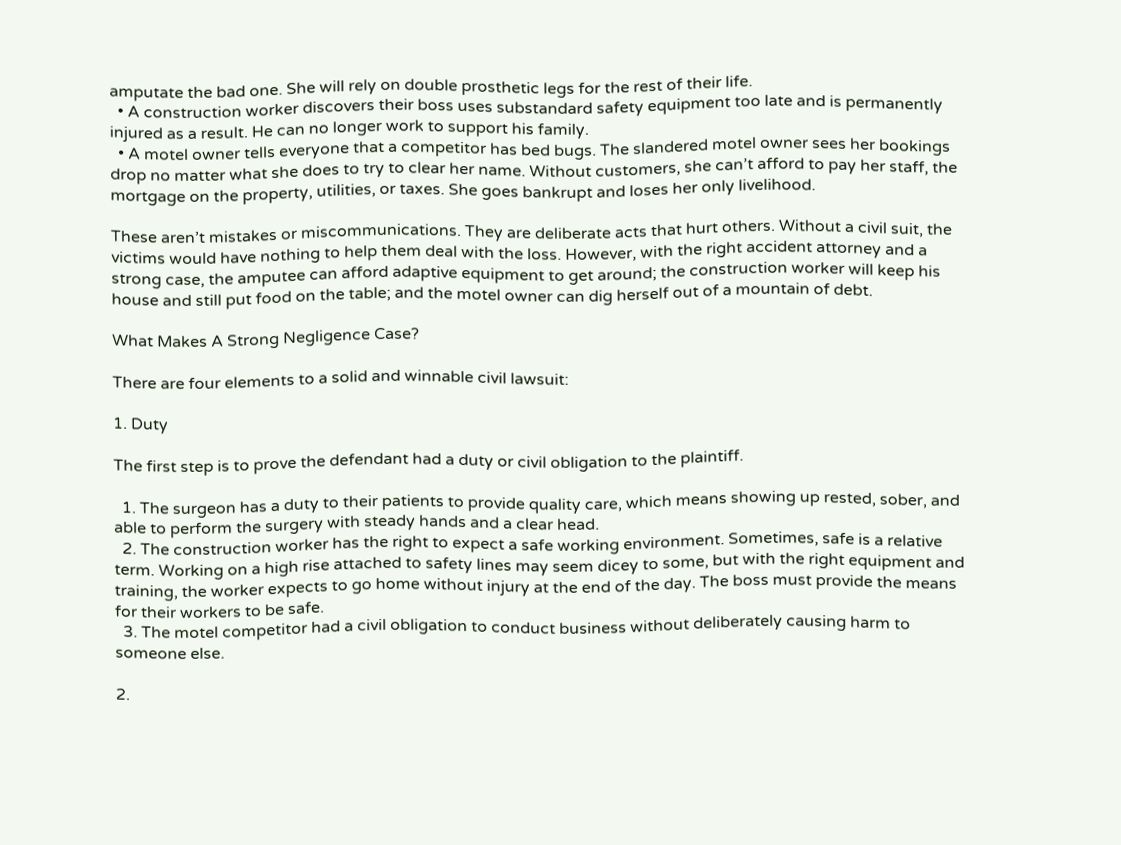amputate the bad one. She will rely on double prosthetic legs for the rest of their life.
  • A construction worker discovers their boss uses substandard safety equipment too late and is permanently injured as a result. He can no longer work to support his family.
  • A motel owner tells everyone that a competitor has bed bugs. The slandered motel owner sees her bookings drop no matter what she does to try to clear her name. Without customers, she can’t afford to pay her staff, the mortgage on the property, utilities, or taxes. She goes bankrupt and loses her only livelihood.

These aren’t mistakes or miscommunications. They are deliberate acts that hurt others. Without a civil suit, the victims would have nothing to help them deal with the loss. However, with the right accident attorney and a strong case, the amputee can afford adaptive equipment to get around; the construction worker will keep his house and still put food on the table; and the motel owner can dig herself out of a mountain of debt.

What Makes A Strong Negligence Case?

There are four elements to a solid and winnable civil lawsuit:

1. Duty

The first step is to prove the defendant had a duty or civil obligation to the plaintiff.

  1. The surgeon has a duty to their patients to provide quality care, which means showing up rested, sober, and able to perform the surgery with steady hands and a clear head.
  2. The construction worker has the right to expect a safe working environment. Sometimes, safe is a relative term. Working on a high rise attached to safety lines may seem dicey to some, but with the right equipment and training, the worker expects to go home without injury at the end of the day. The boss must provide the means for their workers to be safe.
  3. The motel competitor had a civil obligation to conduct business without deliberately causing harm to someone else.

2.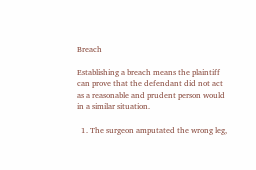Breach

Establishing a breach means the plaintiff can prove that the defendant did not act as a reasonable and prudent person would in a similar situation.

  1. The surgeon amputated the wrong leg,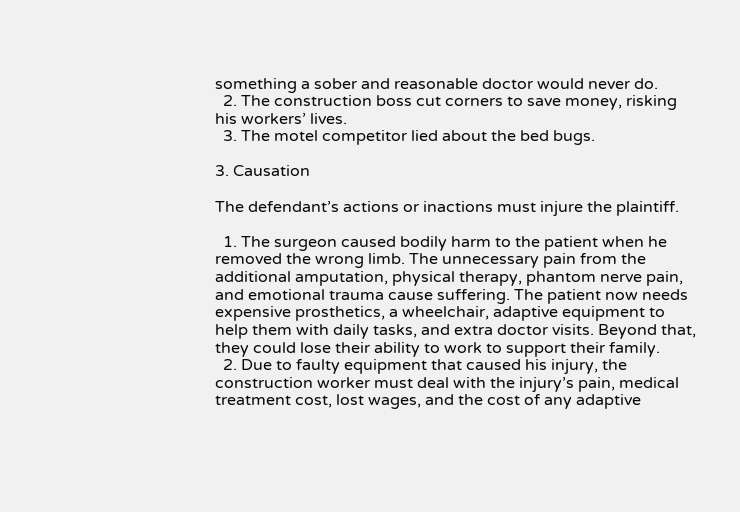something a sober and reasonable doctor would never do.
  2. The construction boss cut corners to save money, risking his workers’ lives.
  3. The motel competitor lied about the bed bugs.

3. Causation

The defendant’s actions or inactions must injure the plaintiff.

  1. The surgeon caused bodily harm to the patient when he removed the wrong limb. The unnecessary pain from the additional amputation, physical therapy, phantom nerve pain, and emotional trauma cause suffering. The patient now needs expensive prosthetics, a wheelchair, adaptive equipment to help them with daily tasks, and extra doctor visits. Beyond that, they could lose their ability to work to support their family.
  2. Due to faulty equipment that caused his injury, the construction worker must deal with the injury’s pain, medical treatment cost, lost wages, and the cost of any adaptive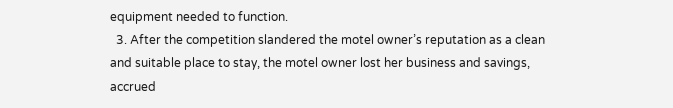equipment needed to function.
  3. After the competition slandered the motel owner’s reputation as a clean and suitable place to stay, the motel owner lost her business and savings, accrued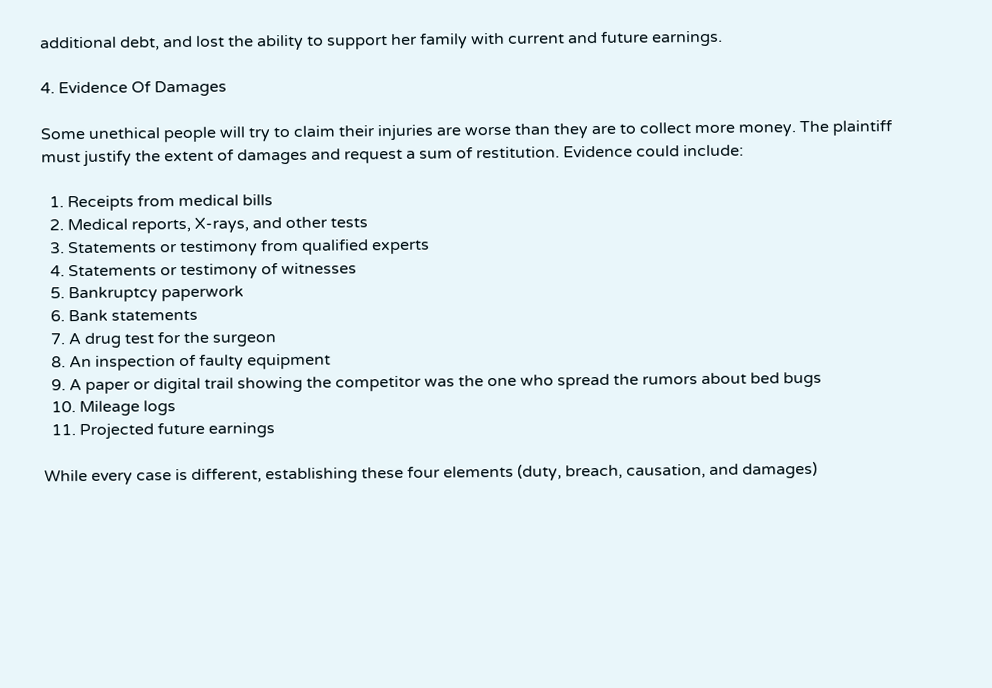additional debt, and lost the ability to support her family with current and future earnings.

4. Evidence Of Damages

Some unethical people will try to claim their injuries are worse than they are to collect more money. The plaintiff must justify the extent of damages and request a sum of restitution. Evidence could include:

  1. Receipts from medical bills
  2. Medical reports, X-rays, and other tests
  3. Statements or testimony from qualified experts
  4. Statements or testimony of witnesses
  5. Bankruptcy paperwork
  6. Bank statements
  7. A drug test for the surgeon
  8. An inspection of faulty equipment
  9. A paper or digital trail showing the competitor was the one who spread the rumors about bed bugs
  10. Mileage logs
  11. Projected future earnings

While every case is different, establishing these four elements (duty, breach, causation, and damages)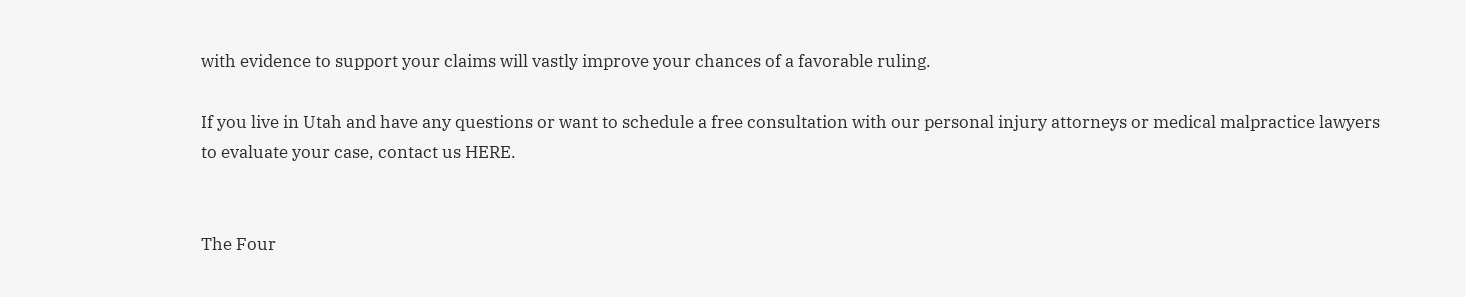with evidence to support your claims will vastly improve your chances of a favorable ruling.

If you live in Utah and have any questions or want to schedule a free consultation with our personal injury attorneys or medical malpractice lawyers to evaluate your case, contact us HERE.


The Four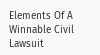Elements Of A Winnable Civil Lawsuit